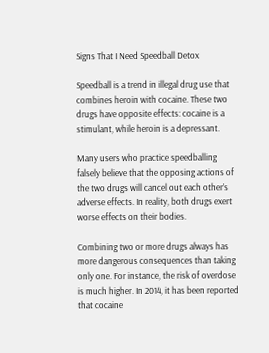Signs That I Need Speedball Detox

Speedball is a trend in illegal drug use that combines heroin with cocaine. These two drugs have opposite effects: cocaine is a stimulant, while heroin is a depressant.

Many users who practice speedballing falsely believe that the opposing actions of the two drugs will cancel out each other’s adverse effects. In reality, both drugs exert worse effects on their bodies.

Combining two or more drugs always has more dangerous consequences than taking only one. For instance, the risk of overdose is much higher. In 2014, it has been reported that cocaine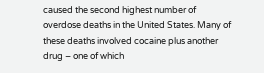caused the second highest number of overdose deaths in the United States. Many of these deaths involved cocaine plus another drug – one of which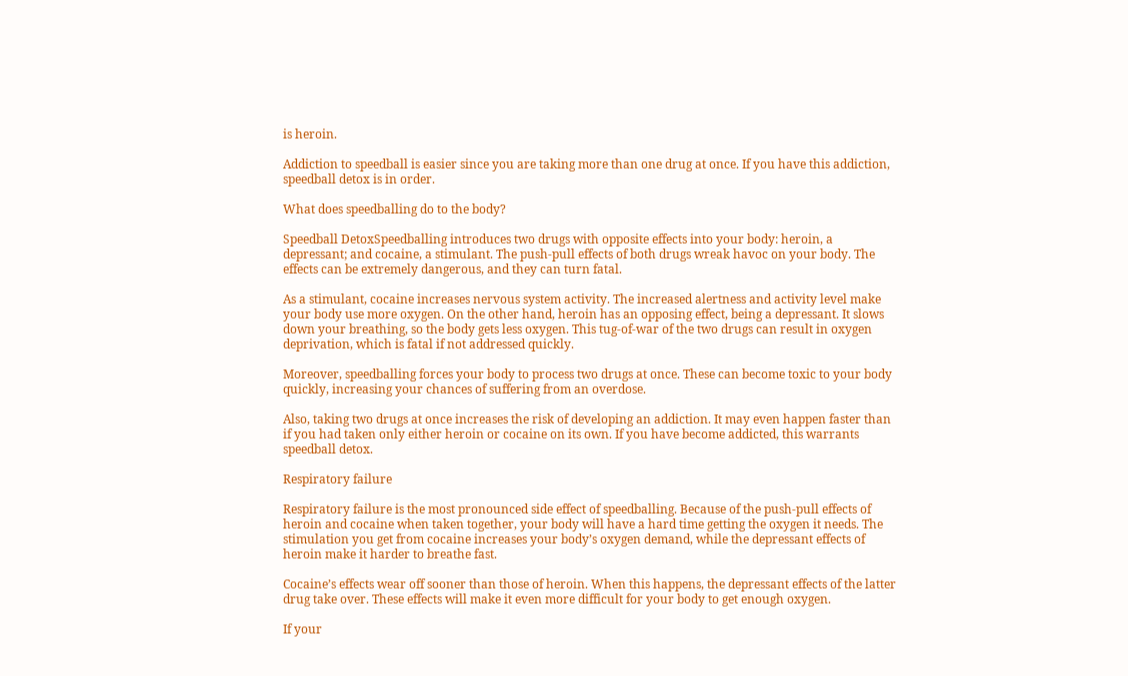is heroin.

Addiction to speedball is easier since you are taking more than one drug at once. If you have this addiction, speedball detox is in order.

What does speedballing do to the body?

Speedball DetoxSpeedballing introduces two drugs with opposite effects into your body: heroin, a depressant; and cocaine, a stimulant. The push-pull effects of both drugs wreak havoc on your body. The effects can be extremely dangerous, and they can turn fatal.

As a stimulant, cocaine increases nervous system activity. The increased alertness and activity level make your body use more oxygen. On the other hand, heroin has an opposing effect, being a depressant. It slows down your breathing, so the body gets less oxygen. This tug-of-war of the two drugs can result in oxygen deprivation, which is fatal if not addressed quickly.

Moreover, speedballing forces your body to process two drugs at once. These can become toxic to your body quickly, increasing your chances of suffering from an overdose.

Also, taking two drugs at once increases the risk of developing an addiction. It may even happen faster than if you had taken only either heroin or cocaine on its own. If you have become addicted, this warrants speedball detox.

Respiratory failure

Respiratory failure is the most pronounced side effect of speedballing. Because of the push-pull effects of heroin and cocaine when taken together, your body will have a hard time getting the oxygen it needs. The stimulation you get from cocaine increases your body’s oxygen demand, while the depressant effects of heroin make it harder to breathe fast.

Cocaine’s effects wear off sooner than those of heroin. When this happens, the depressant effects of the latter drug take over. These effects will make it even more difficult for your body to get enough oxygen.

If your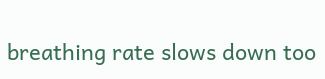breathing rate slows down too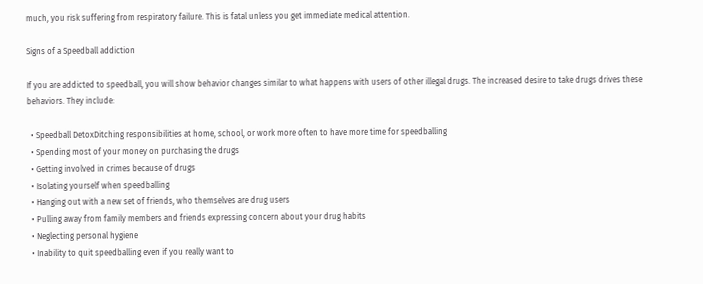much, you risk suffering from respiratory failure. This is fatal unless you get immediate medical attention.

Signs of a Speedball addiction

If you are addicted to speedball, you will show behavior changes similar to what happens with users of other illegal drugs. The increased desire to take drugs drives these behaviors. They include:

  • Speedball DetoxDitching responsibilities at home, school, or work more often to have more time for speedballing
  • Spending most of your money on purchasing the drugs
  • Getting involved in crimes because of drugs
  • Isolating yourself when speedballing
  • Hanging out with a new set of friends, who themselves are drug users
  • Pulling away from family members and friends expressing concern about your drug habits
  • Neglecting personal hygiene
  • Inability to quit speedballing even if you really want to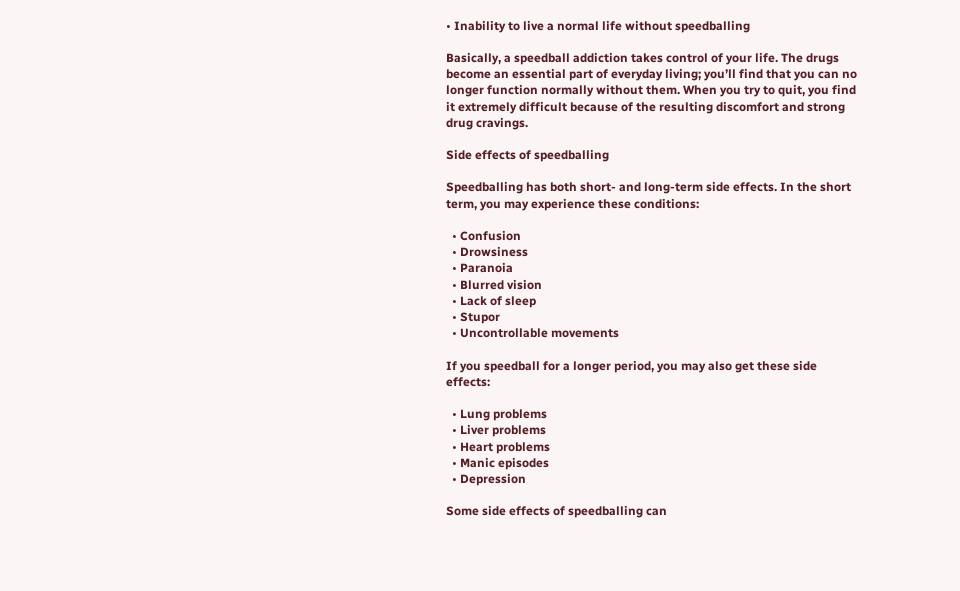• Inability to live a normal life without speedballing

Basically, a speedball addiction takes control of your life. The drugs become an essential part of everyday living; you’ll find that you can no longer function normally without them. When you try to quit, you find it extremely difficult because of the resulting discomfort and strong drug cravings.

Side effects of speedballing

Speedballing has both short- and long-term side effects. In the short term, you may experience these conditions:

  • Confusion
  • Drowsiness
  • Paranoia
  • Blurred vision
  • Lack of sleep
  • Stupor
  • Uncontrollable movements

If you speedball for a longer period, you may also get these side effects:

  • Lung problems
  • Liver problems
  • Heart problems
  • Manic episodes
  • Depression

Some side effects of speedballing can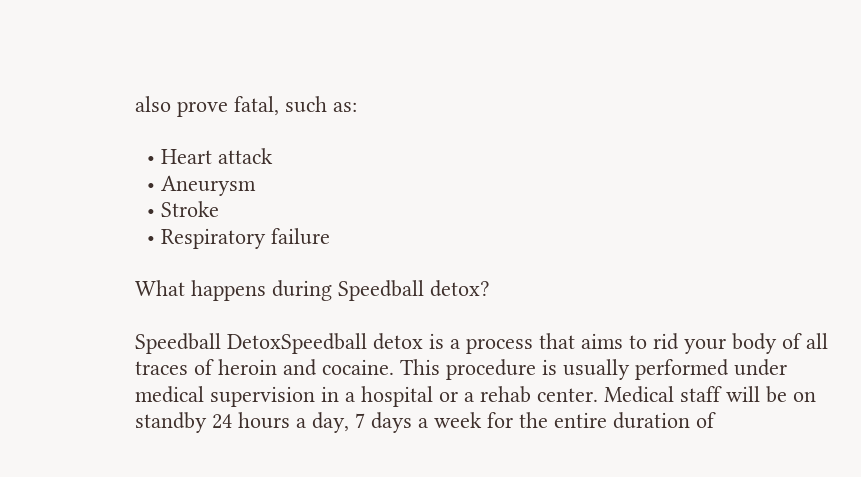also prove fatal, such as:

  • Heart attack
  • Aneurysm
  • Stroke
  • Respiratory failure

What happens during Speedball detox?

Speedball DetoxSpeedball detox is a process that aims to rid your body of all traces of heroin and cocaine. This procedure is usually performed under medical supervision in a hospital or a rehab center. Medical staff will be on standby 24 hours a day, 7 days a week for the entire duration of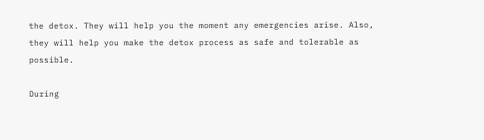the detox. They will help you the moment any emergencies arise. Also, they will help you make the detox process as safe and tolerable as possible.

During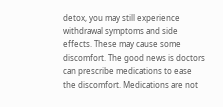detox, you may still experience withdrawal symptoms and side effects. These may cause some discomfort. The good news is doctors can prescribe medications to ease the discomfort. Medications are not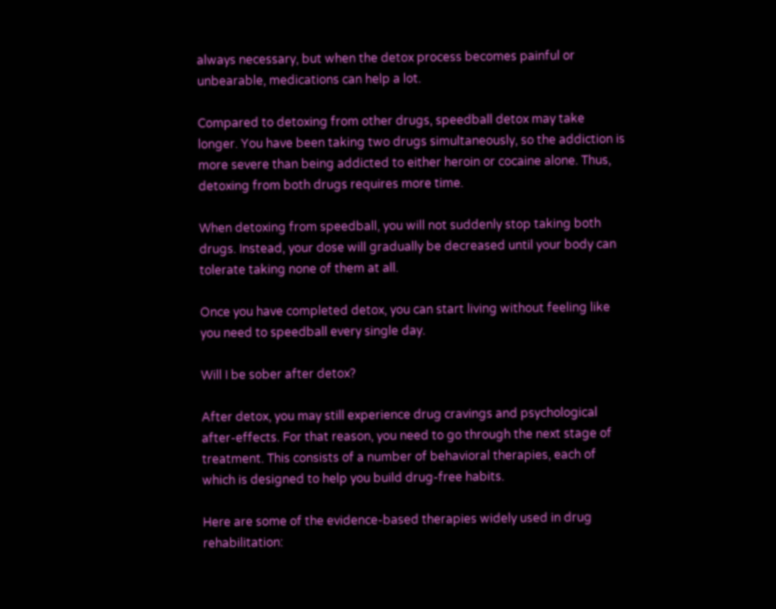always necessary, but when the detox process becomes painful or unbearable, medications can help a lot.

Compared to detoxing from other drugs, speedball detox may take longer. You have been taking two drugs simultaneously, so the addiction is more severe than being addicted to either heroin or cocaine alone. Thus, detoxing from both drugs requires more time.

When detoxing from speedball, you will not suddenly stop taking both drugs. Instead, your dose will gradually be decreased until your body can tolerate taking none of them at all.

Once you have completed detox, you can start living without feeling like you need to speedball every single day.

Will I be sober after detox?

After detox, you may still experience drug cravings and psychological after-effects. For that reason, you need to go through the next stage of treatment. This consists of a number of behavioral therapies, each of which is designed to help you build drug-free habits.

Here are some of the evidence-based therapies widely used in drug rehabilitation: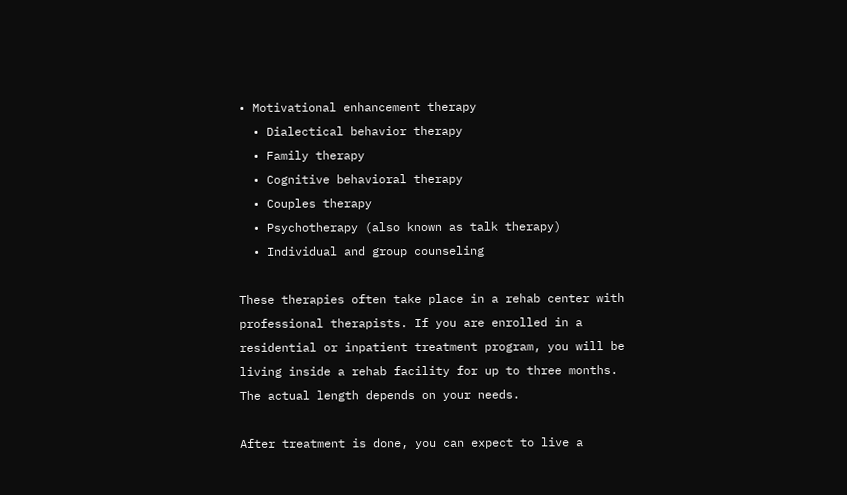• Motivational enhancement therapy
  • Dialectical behavior therapy
  • Family therapy
  • Cognitive behavioral therapy
  • Couples therapy
  • Psychotherapy (also known as talk therapy)
  • Individual and group counseling

These therapies often take place in a rehab center with professional therapists. If you are enrolled in a residential or inpatient treatment program, you will be living inside a rehab facility for up to three months. The actual length depends on your needs.

After treatment is done, you can expect to live a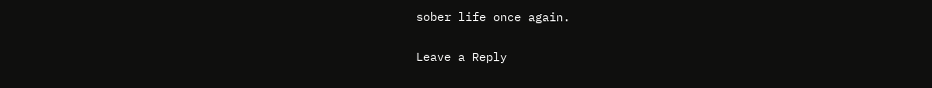sober life once again.

Leave a Reply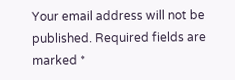Your email address will not be published. Required fields are marked *